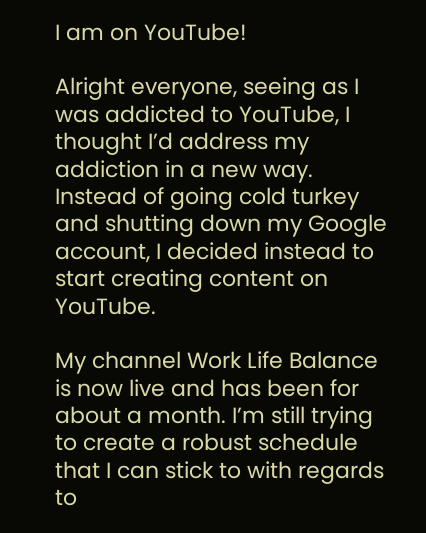I am on YouTube!

Alright everyone, seeing as I was addicted to YouTube, I thought I’d address my addiction in a new way. Instead of going cold turkey and shutting down my Google account, I decided instead to start creating content on YouTube.

My channel Work Life Balance is now live and has been for about a month. I’m still trying to create a robust schedule that I can stick to with regards to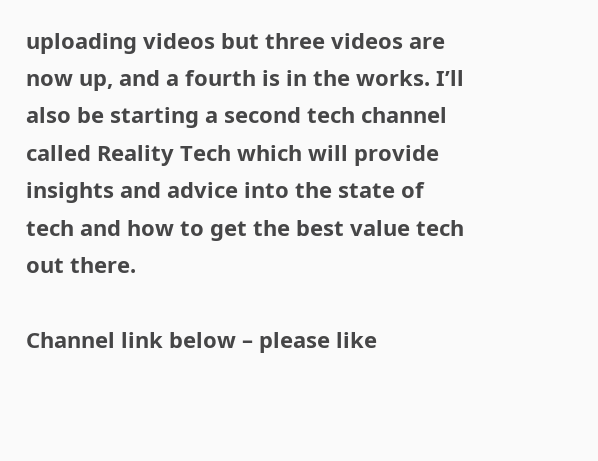uploading videos but three videos are now up, and a fourth is in the works. I’ll also be starting a second tech channel called Reality Tech which will provide insights and advice into the state of tech and how to get the best value tech out there.

Channel link below – please like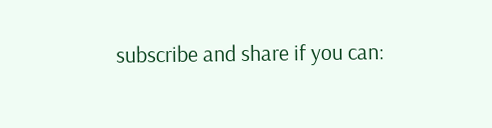subscribe and share if you can: